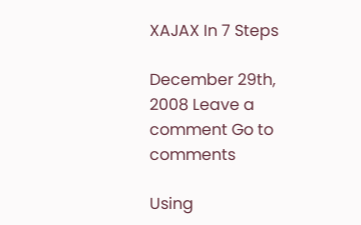XAJAX In 7 Steps

December 29th, 2008 Leave a comment Go to comments

Using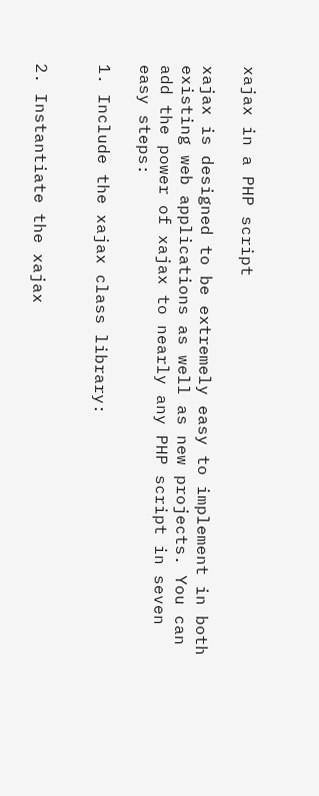xajax in a PHP script

xajax is designed to be extremely easy to implement in both existing web applications as well as new projects. You can add the power of xajax to nearly any PHP script in seven easy steps:

1. Include the xajax class library:


2. Instantiate the xajax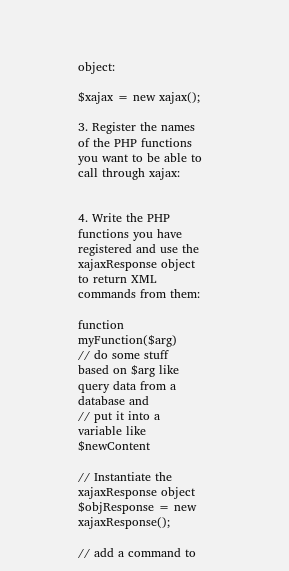object:

$xajax = new xajax();

3. Register the names of the PHP functions you want to be able to call through xajax:


4. Write the PHP functions you have registered and use the xajaxResponse object to return XML commands from them:

function myFunction($arg)
// do some stuff based on $arg like query data from a database and
// put it into a variable like $newContent

// Instantiate the xajaxResponse object
$objResponse = new xajaxResponse();

// add a command to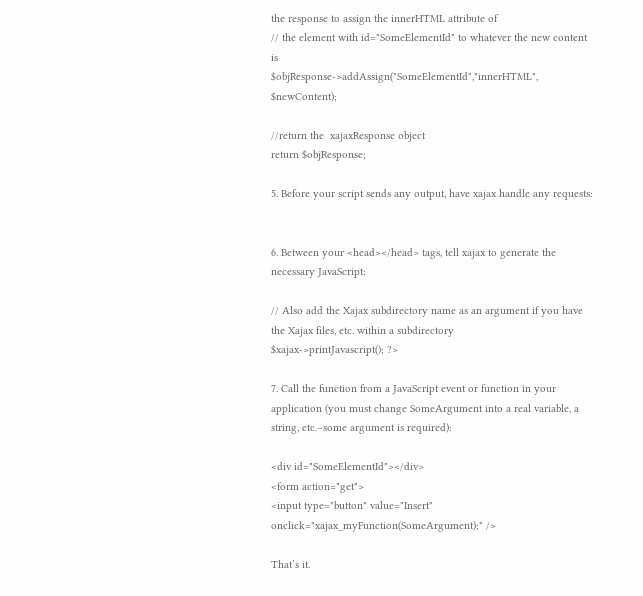the response to assign the innerHTML attribute of
// the element with id="SomeElementId" to whatever the new content is
$objResponse->addAssign("SomeElementId","innerHTML", $newContent);

//return the  xajaxResponse object
return $objResponse;

5. Before your script sends any output, have xajax handle any requests:


6. Between your <head></head> tags, tell xajax to generate the necessary JavaScript:

// Also add the Xajax subdirectory name as an argument if you have the Xajax files, etc. within a subdirectory
$xajax->printJavascript(); ?>

7. Call the function from a JavaScript event or function in your application (you must change SomeArgument into a real variable, a string, etc.–some argument is required):

<div id="SomeElementId"></div>
<form action="get">
<input type="button" value="Insert" onclick="xajax_myFunction(SomeArgument);" />

That’s it.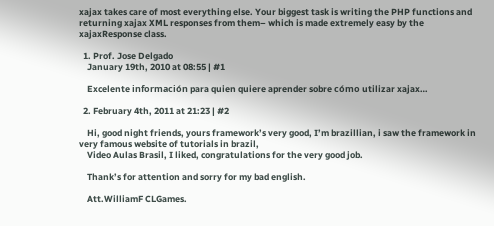xajax takes care of most everything else. Your biggest task is writing the PHP functions and returning xajax XML responses from them– which is made extremely easy by the xajaxResponse class.

  1. Prof. Jose Delgado
    January 19th, 2010 at 08:55 | #1

    Excelente información para quien quiere aprender sobre cómo utilizar xajax…

  2. February 4th, 2011 at 21:23 | #2

    Hi, good night friends, yours framework’s very good, I’m brazillian, i saw the framework in very famous website of tutorials in brazil,
    Video Aulas Brasil, I liked, congratulations for the very good job.

    Thank’s for attention and sorry for my bad english.

    Att.WilliamF CLGames.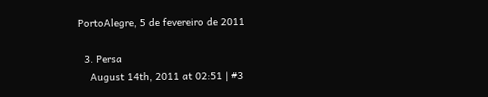PortoAlegre, 5 de fevereiro de 2011

  3. Persa
    August 14th, 2011 at 02:51 | #3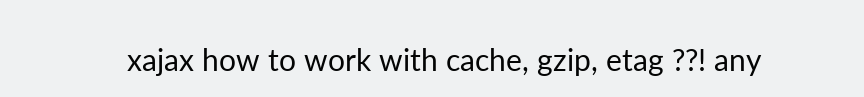xajax how to work with cache, gzip, etag ??! any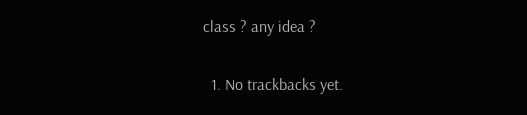class ? any idea ?


  1. No trackbacks yet.